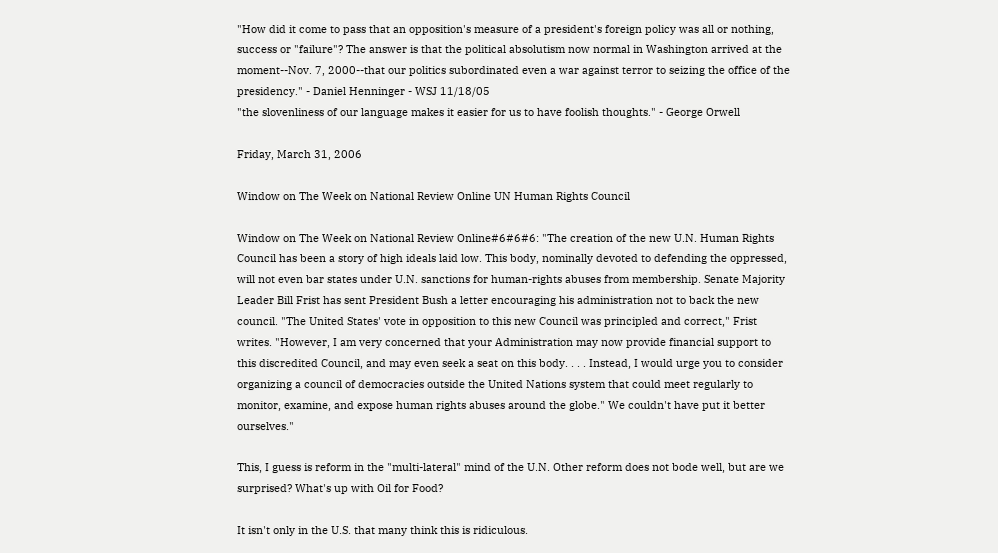"How did it come to pass that an opposition's measure of a president's foreign policy was all or nothing, success or "failure"? The answer is that the political absolutism now normal in Washington arrived at the moment--Nov. 7, 2000--that our politics subordinated even a war against terror to seizing the office of the presidency." - Daniel Henninger - WSJ 11/18/05
"the slovenliness of our language makes it easier for us to have foolish thoughts." - George Orwell

Friday, March 31, 2006

Window on The Week on National Review Online UN Human Rights Council

Window on The Week on National Review Online#6#6#6: "The creation of the new U.N. Human Rights Council has been a story of high ideals laid low. This body, nominally devoted to defending the oppressed, will not even bar states under U.N. sanctions for human-rights abuses from membership. Senate Majority Leader Bill Frist has sent President Bush a letter encouraging his administration not to back the new council. "The United States' vote in opposition to this new Council was principled and correct," Frist writes. "However, I am very concerned that your Administration may now provide financial support to this discredited Council, and may even seek a seat on this body. . . . Instead, I would urge you to consider organizing a council of democracies outside the United Nations system that could meet regularly to monitor, examine, and expose human rights abuses around the globe." We couldn't have put it better ourselves."

This, I guess is reform in the "multi-lateral" mind of the U.N. Other reform does not bode well, but are we surprised? What's up with Oil for Food?

It isn't only in the U.S. that many think this is ridiculous.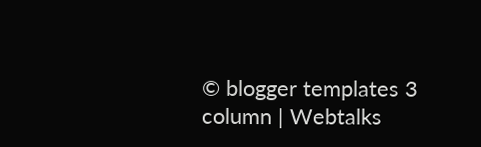© blogger templates 3 column | Webtalks